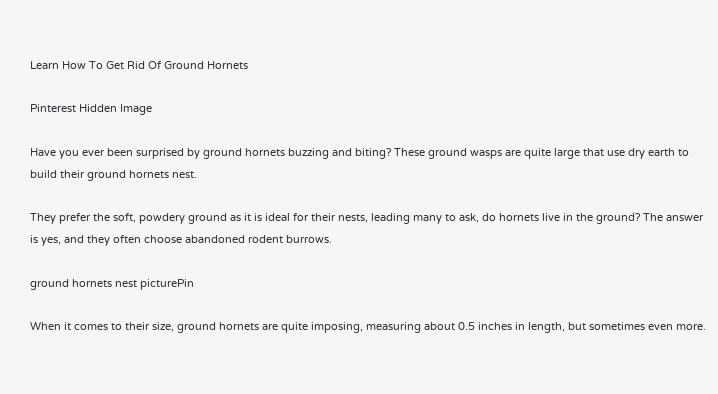Learn How To Get Rid Of Ground Hornets

Pinterest Hidden Image

Have you ever been surprised by ground hornets buzzing and biting? These ground wasps are quite large that use dry earth to build their ground hornets nest.

They prefer the soft, powdery ground as it is ideal for their nests, leading many to ask, do hornets live in the ground? The answer is yes, and they often choose abandoned rodent burrows.

ground hornets nest picturePin

When it comes to their size, ground hornets are quite imposing, measuring about 0.5 inches in length, but sometimes even more.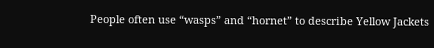People often use “wasps” and “hornet” to describe Yellow Jackets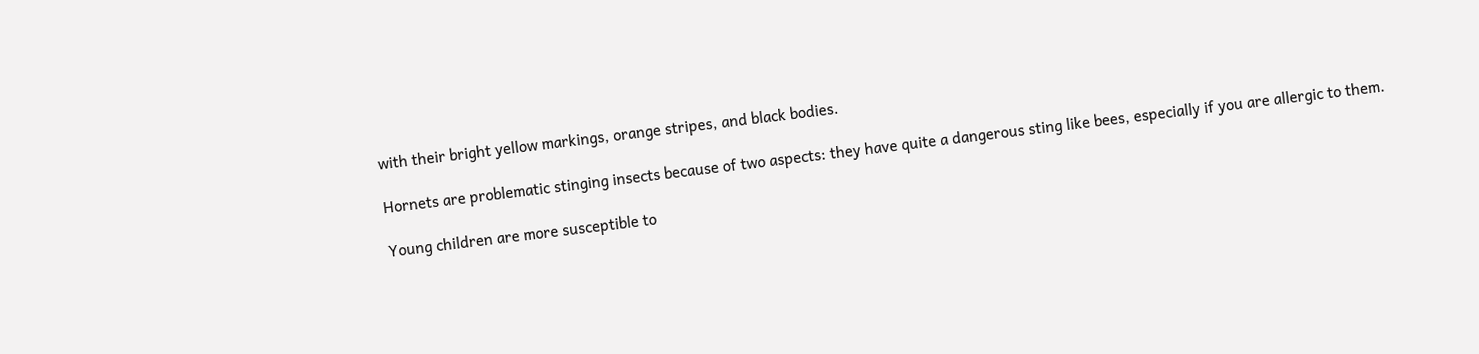with their bright yellow markings, orange stripes, and black bodies.

Hornets are problematic stinging insects because of two aspects: they have quite a dangerous sting like bees, especially if you are allergic to them.

Young children are more susceptible to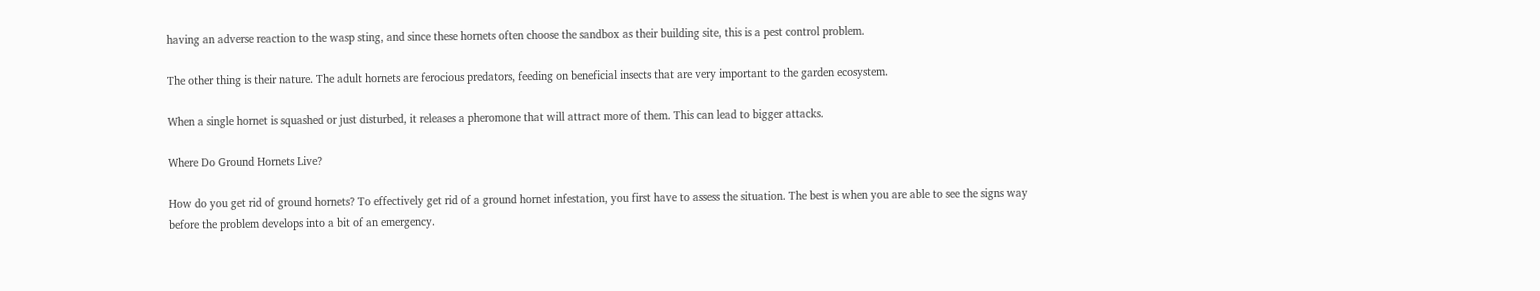having an adverse reaction to the wasp sting, and since these hornets often choose the sandbox as their building site, this is a pest control problem.

The other thing is their nature. The adult hornets are ferocious predators, feeding on beneficial insects that are very important to the garden ecosystem.

When a single hornet is squashed or just disturbed, it releases a pheromone that will attract more of them. This can lead to bigger attacks.

Where Do Ground Hornets Live?

How do you get rid of ground hornets? To effectively get rid of a ground hornet infestation, you first have to assess the situation. The best is when you are able to see the signs way before the problem develops into a bit of an emergency.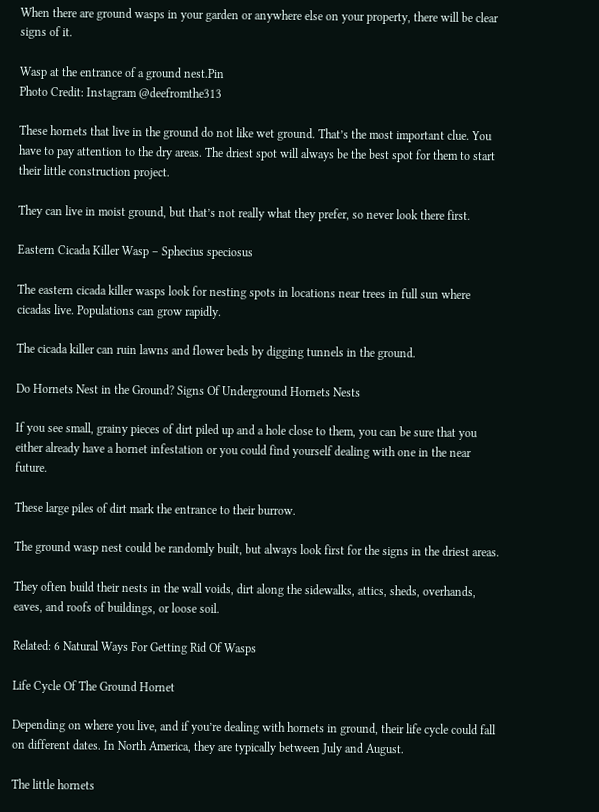When there are ground wasps in your garden or anywhere else on your property, there will be clear signs of it.

Wasp at the entrance of a ground nest.Pin
Photo Credit: Instagram @deefromthe313

These hornets that live in the ground do not like wet ground. That’s the most important clue. You have to pay attention to the dry areas. The driest spot will always be the best spot for them to start their little construction project.

They can live in moist ground, but that’s not really what they prefer, so never look there first.

Eastern Cicada Killer Wasp – Sphecius speciosus

The eastern cicada killer wasps look for nesting spots in locations near trees in full sun where cicadas live. Populations can grow rapidly.

The cicada killer can ruin lawns and flower beds by digging tunnels in the ground.

Do Hornets Nest in the Ground? Signs Of Underground Hornets Nests

If you see small, grainy pieces of dirt piled up and a hole close to them, you can be sure that you either already have a hornet infestation or you could find yourself dealing with one in the near future.

These large piles of dirt mark the entrance to their burrow.

The ground wasp nest could be randomly built, but always look first for the signs in the driest areas.

They often build their nests in the wall voids, dirt along the sidewalks, attics, sheds, overhands, eaves, and roofs of buildings, or loose soil.

Related: 6 Natural Ways For Getting Rid Of Wasps

Life Cycle Of The Ground Hornet

Depending on where you live, and if you’re dealing with hornets in ground, their life cycle could fall on different dates. In North America, they are typically between July and August.

The little hornets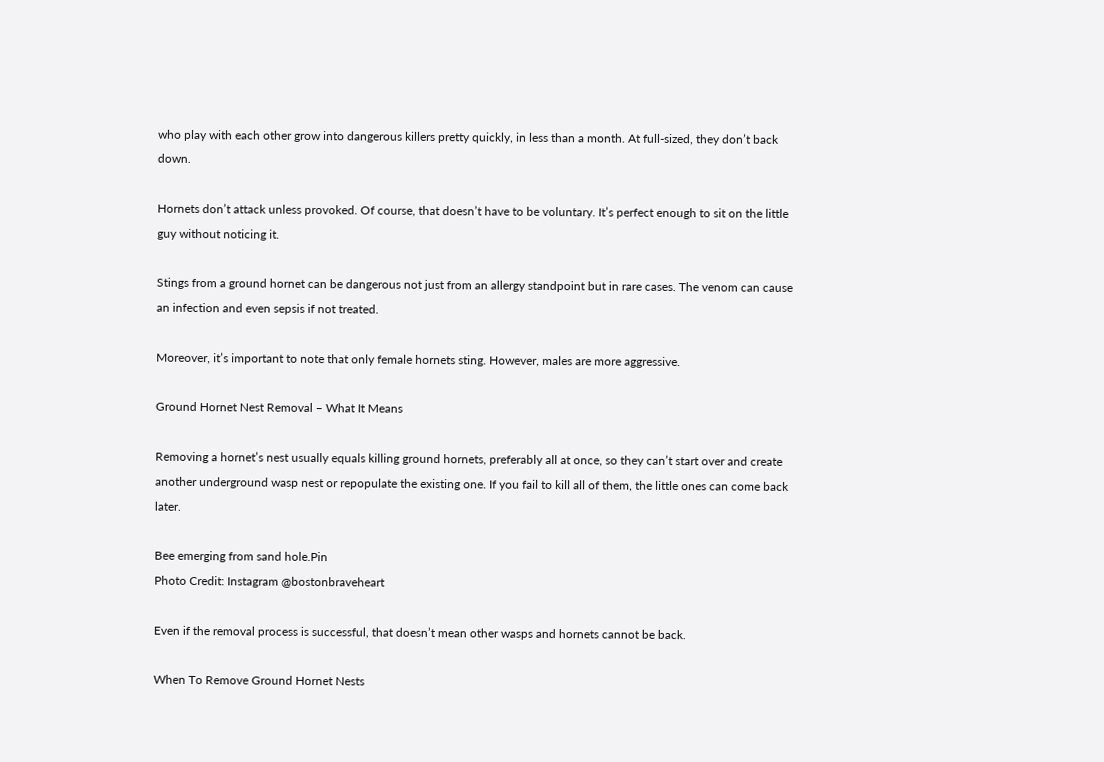who play with each other grow into dangerous killers pretty quickly, in less than a month. At full-sized, they don’t back down.

Hornets don’t attack unless provoked. Of course, that doesn’t have to be voluntary. It’s perfect enough to sit on the little guy without noticing it.

Stings from a ground hornet can be dangerous not just from an allergy standpoint but in rare cases. The venom can cause an infection and even sepsis if not treated.

Moreover, it’s important to note that only female hornets sting. However, males are more aggressive.

Ground Hornet Nest Removal – What It Means

Removing a hornet’s nest usually equals killing ground hornets, preferably all at once, so they can’t start over and create another underground wasp nest or repopulate the existing one. If you fail to kill all of them, the little ones can come back later.

Bee emerging from sand hole.Pin
Photo Credit: Instagram @bostonbraveheart

Even if the removal process is successful, that doesn’t mean other wasps and hornets cannot be back.

When To Remove Ground Hornet Nests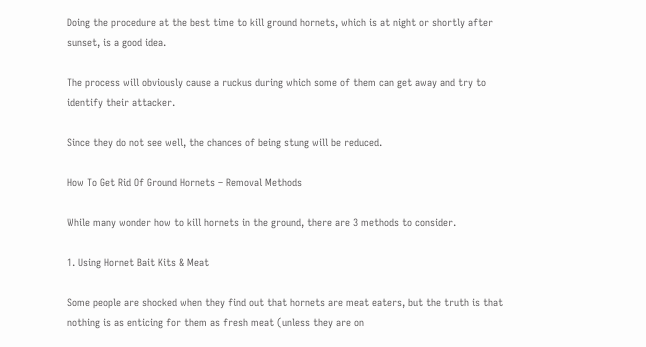Doing the procedure at the best time to kill ground hornets, which is at night or shortly after sunset, is a good idea.

The process will obviously cause a ruckus during which some of them can get away and try to identify their attacker.

Since they do not see well, the chances of being stung will be reduced.

How To Get Rid Of Ground Hornets – Removal Methods

While many wonder how to kill hornets in the ground, there are 3 methods to consider.

1. Using Hornet Bait Kits & Meat

Some people are shocked when they find out that hornets are meat eaters, but the truth is that nothing is as enticing for them as fresh meat (unless they are on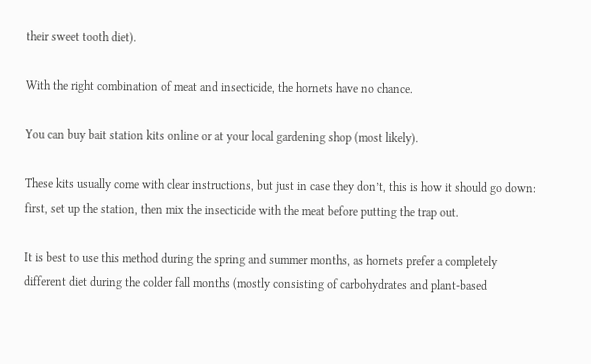their sweet tooth diet).

With the right combination of meat and insecticide, the hornets have no chance.

You can buy bait station kits online or at your local gardening shop (most likely).

These kits usually come with clear instructions, but just in case they don’t, this is how it should go down: first, set up the station, then mix the insecticide with the meat before putting the trap out.

It is best to use this method during the spring and summer months, as hornets prefer a completely different diet during the colder fall months (mostly consisting of carbohydrates and plant-based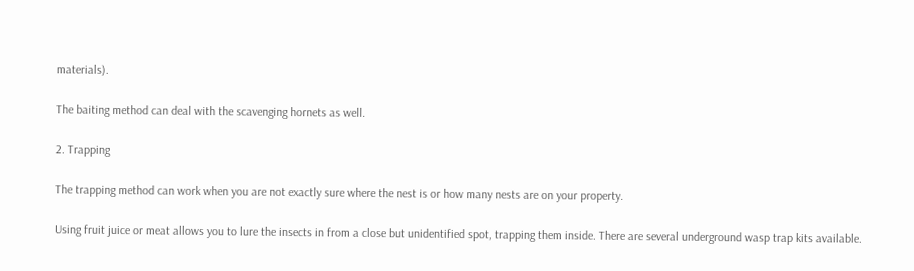materials).

The baiting method can deal with the scavenging hornets as well.

2. Trapping

The trapping method can work when you are not exactly sure where the nest is or how many nests are on your property.

Using fruit juice or meat allows you to lure the insects in from a close but unidentified spot, trapping them inside. There are several underground wasp trap kits available.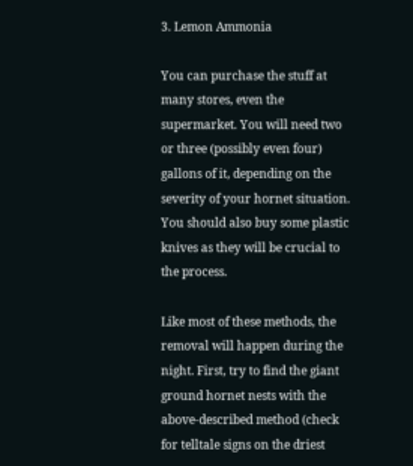3. Lemon Ammonia

You can purchase the stuff at many stores, even the supermarket. You will need two or three (possibly even four) gallons of it, depending on the severity of your hornet situation. You should also buy some plastic knives as they will be crucial to the process.

Like most of these methods, the removal will happen during the night. First, try to find the giant ground hornet nests with the above-described method (check for telltale signs on the driest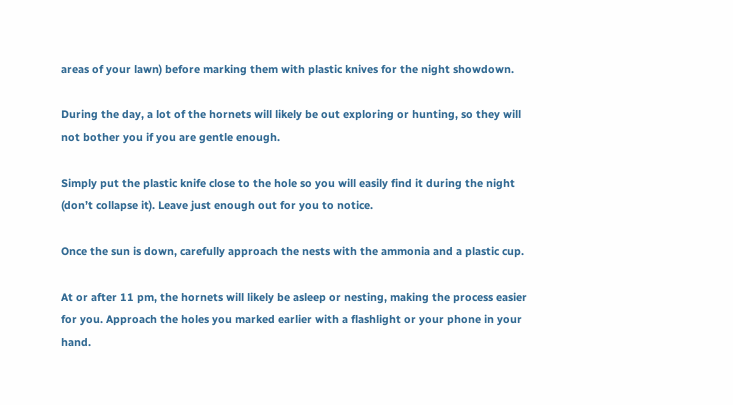areas of your lawn) before marking them with plastic knives for the night showdown.

During the day, a lot of the hornets will likely be out exploring or hunting, so they will not bother you if you are gentle enough.

Simply put the plastic knife close to the hole so you will easily find it during the night (don’t collapse it). Leave just enough out for you to notice.

Once the sun is down, carefully approach the nests with the ammonia and a plastic cup.

At or after 11 pm, the hornets will likely be asleep or nesting, making the process easier for you. Approach the holes you marked earlier with a flashlight or your phone in your hand.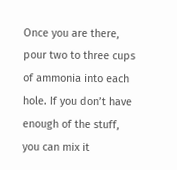Once you are there, pour two to three cups of ammonia into each hole. If you don’t have enough of the stuff, you can mix it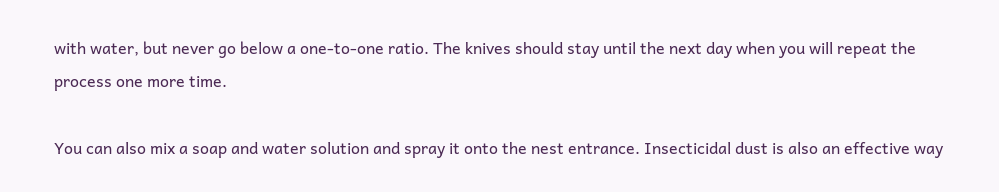with water, but never go below a one-to-one ratio. The knives should stay until the next day when you will repeat the process one more time.

You can also mix a soap and water solution and spray it onto the nest entrance. Insecticidal dust is also an effective way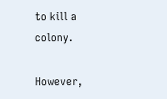to kill a colony.

However,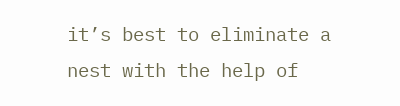it’s best to eliminate a nest with the help of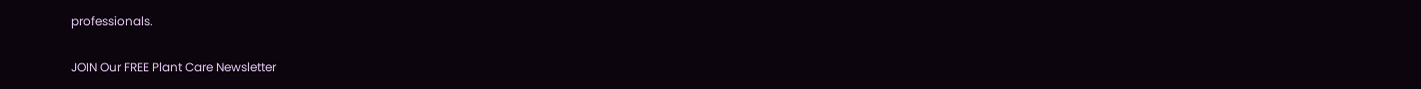professionals.

JOIN Our FREE Plant Care Newsletter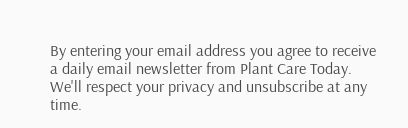By entering your email address you agree to receive a daily email newsletter from Plant Care Today. We'll respect your privacy and unsubscribe at any time.